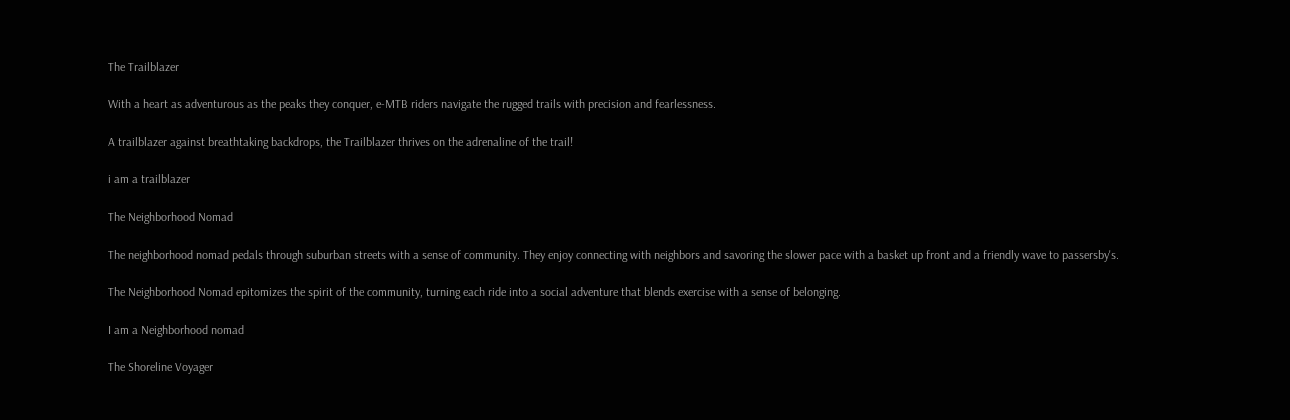The Trailblazer

With a heart as adventurous as the peaks they conquer, e-MTB riders navigate the rugged trails with precision and fearlessness.

A trailblazer against breathtaking backdrops, the Trailblazer thrives on the adrenaline of the trail!

i am a trailblazer

The Neighborhood Nomad

The neighborhood nomad pedals through suburban streets with a sense of community. They enjoy connecting with neighbors and savoring the slower pace with a basket up front and a friendly wave to passersby's.

The Neighborhood Nomad epitomizes the spirit of the community, turning each ride into a social adventure that blends exercise with a sense of belonging.

I am a Neighborhood nomad

The Shoreline Voyager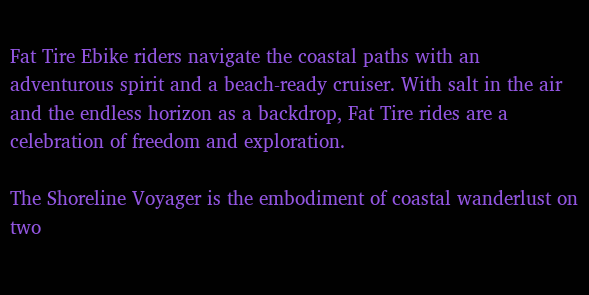Fat Tire Ebike riders navigate the coastal paths with an adventurous spirit and a beach-ready cruiser. With salt in the air and the endless horizon as a backdrop, Fat Tire rides are a celebration of freedom and exploration.

The Shoreline Voyager is the embodiment of coastal wanderlust on two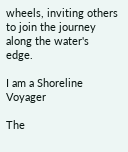wheels, inviting others to join the journey along the water's edge.

I am a Shoreline Voyager

The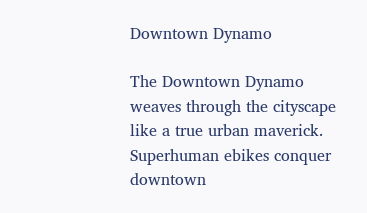Downtown Dynamo

The Downtown Dynamo weaves through the cityscape like a true urban maverick. Superhuman ebikes conquer downtown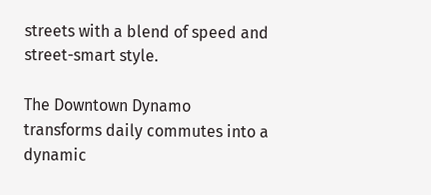streets with a blend of speed and street-smart style.

The Downtown Dynamo transforms daily commutes into a dynamic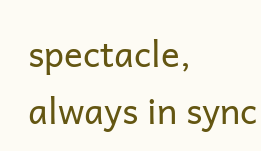spectacle, always in sync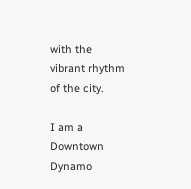with the vibrant rhythm of the city.

I am a Downtown Dynamo